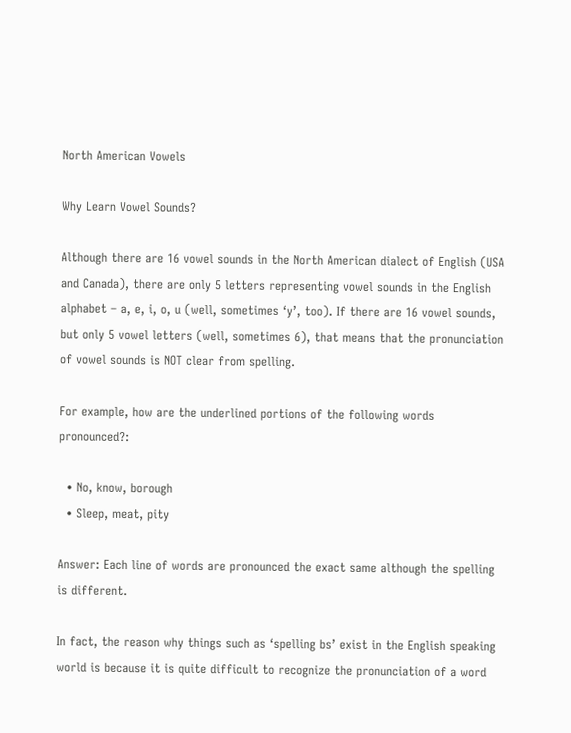North American Vowels

Why Learn Vowel Sounds?

Although there are 16 vowel sounds in the North American dialect of English (USA and Canada), there are only 5 letters representing vowel sounds in the English alphabet – a, e, i, o, u (well, sometimes ‘y’, too). If there are 16 vowel sounds, but only 5 vowel letters (well, sometimes 6), that means that the pronunciation of vowel sounds is NOT clear from spelling.

For example, how are the underlined portions of the following words pronounced?:

  • No, know, borough
  • Sleep, meat, pity

Answer: Each line of words are pronounced the exact same although the spelling is different.

In fact, the reason why things such as ‘spelling bs’ exist in the English speaking world is because it is quite difficult to recognize the pronunciation of a word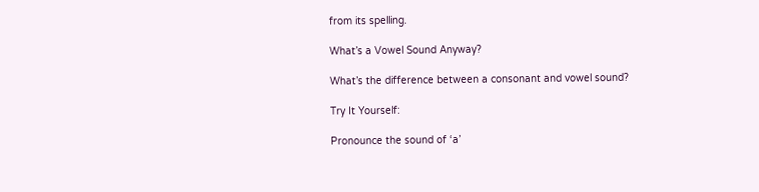from its spelling.

What’s a Vowel Sound Anyway?

What’s the difference between a consonant and vowel sound?

Try It Yourself:

Pronounce the sound of ‘a’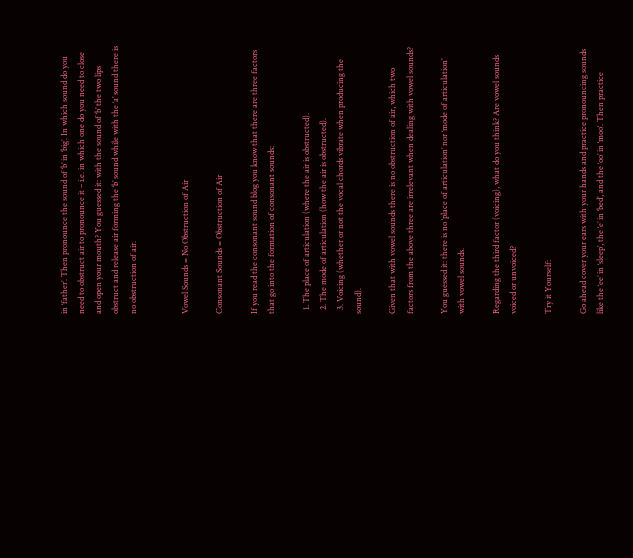in ‘father’. Then pronounce the sound of ‘b’ in ‘big’. In which sound do you need to obstruct air to pronounce it – i.e. in which one do you need to close and open your mouth? You guessed it: with the sound of ‘b’ the two lips obstruct and release air forming the ‘b’ sound while with the ‘a’ sound there is no obstruction of air.


Vowel Sounds = No Obstruction of Air

Consonant Sounds = Obstruction of Air

If you read the consonant sound blog you know that there are three factors that go into the formation of consonant sounds:

  1. The place of articulation (where the air is obstructed).
  2. The mode of articulation (how the air is obstructed).
  3. Voicing (whether or not the vocal chords vibrate when producing the sound).

Given that with vowel sounds there is no obstruction of air, which two factors from the above three are irrelevant when dealing with vowel sounds?

You guessed it: there is no ‘place of articulation’ nor ‘mode of articulation’ with vowel sounds.

Regarding the third factor (voicing), what do you think? Are vowel sounds voiced or unvoiced?

Try it Yourself:

Go ahead cover your ears with your hands and practice pronouncing sounds like the ‘ee’ in ‘sleep’, the ‘e’ in ‘bed’, and the ‘oo’ in ‘moo‘. Then practice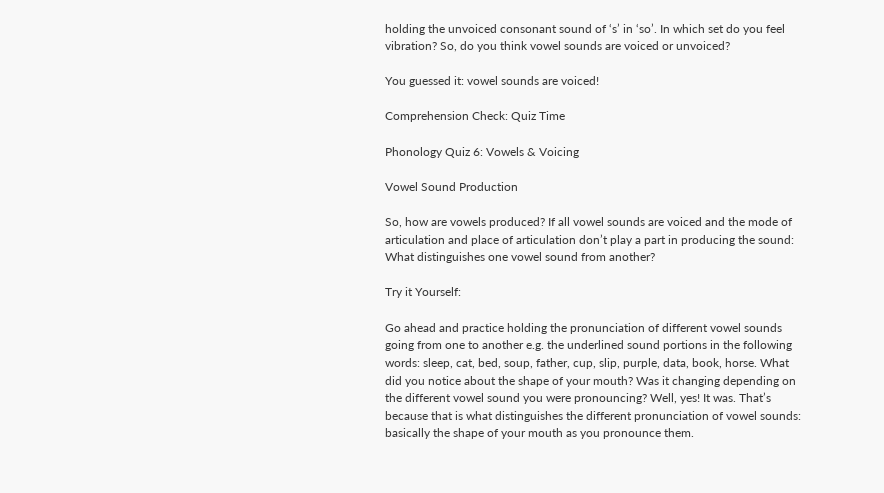holding the unvoiced consonant sound of ‘s’ in ‘so’. In which set do you feel vibration? So, do you think vowel sounds are voiced or unvoiced?

You guessed it: vowel sounds are voiced!

Comprehension Check: Quiz Time

Phonology Quiz 6: Vowels & Voicing

Vowel Sound Production

So, how are vowels produced? If all vowel sounds are voiced and the mode of articulation and place of articulation don’t play a part in producing the sound: What distinguishes one vowel sound from another?

Try it Yourself:

Go ahead and practice holding the pronunciation of different vowel sounds going from one to another e.g. the underlined sound portions in the following words: sleep, cat, bed, soup, father, cup, slip, purple, data, book, horse. What did you notice about the shape of your mouth? Was it changing depending on the different vowel sound you were pronouncing? Well, yes! It was. That’s because that is what distinguishes the different pronunciation of vowel sounds: basically the shape of your mouth as you pronounce them.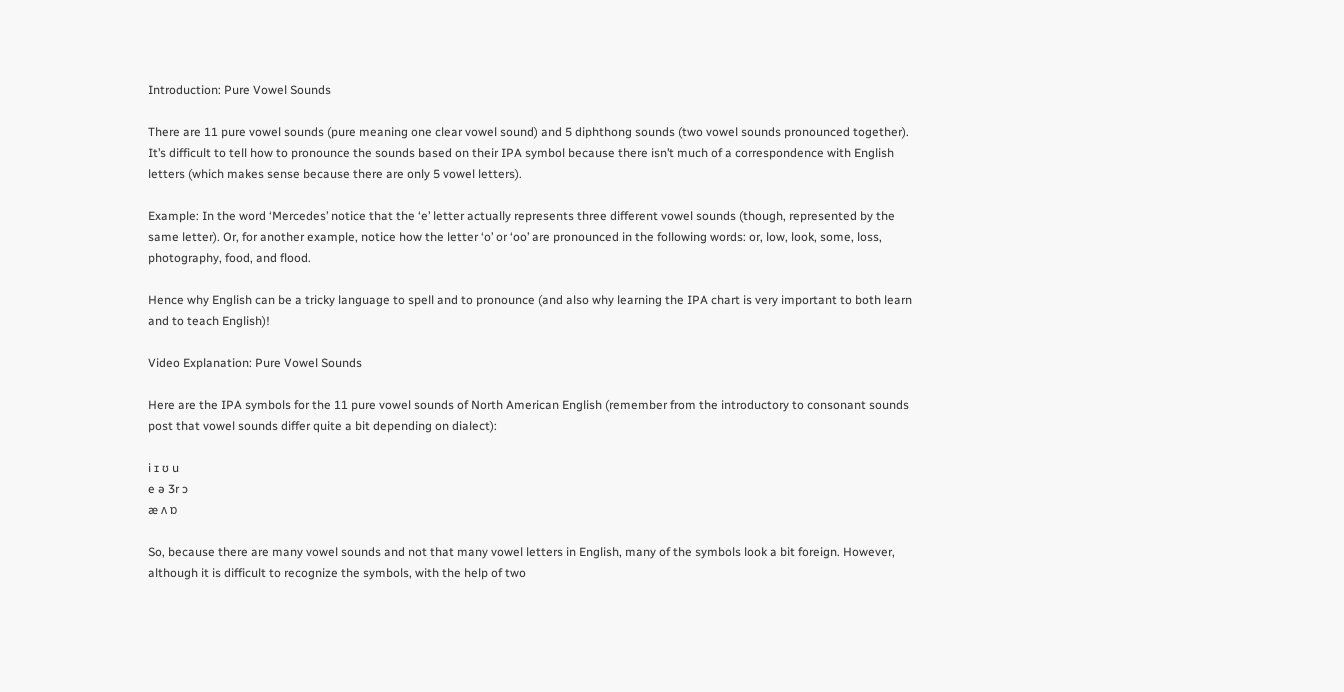Introduction: Pure Vowel Sounds

There are 11 pure vowel sounds (pure meaning one clear vowel sound) and 5 diphthong sounds (two vowel sounds pronounced together). It’s difficult to tell how to pronounce the sounds based on their IPA symbol because there isn’t much of a correspondence with English letters (which makes sense because there are only 5 vowel letters).

Example: In the word ‘Mercedes’ notice that the ‘e’ letter actually represents three different vowel sounds (though, represented by the same letter). Or, for another example, notice how the letter ‘o’ or ‘oo’ are pronounced in the following words: or, low, look, some, loss, photography, food, and flood.

Hence why English can be a tricky language to spell and to pronounce (and also why learning the IPA chart is very important to both learn and to teach English)!

Video Explanation: Pure Vowel Sounds

Here are the IPA symbols for the 11 pure vowel sounds of North American English (remember from the introductory to consonant sounds post that vowel sounds differ quite a bit depending on dialect):

i ɪ ʊ u
e ə 3r ɔ
æ ʌ ɒ

So, because there are many vowel sounds and not that many vowel letters in English, many of the symbols look a bit foreign. However, although it is difficult to recognize the symbols, with the help of two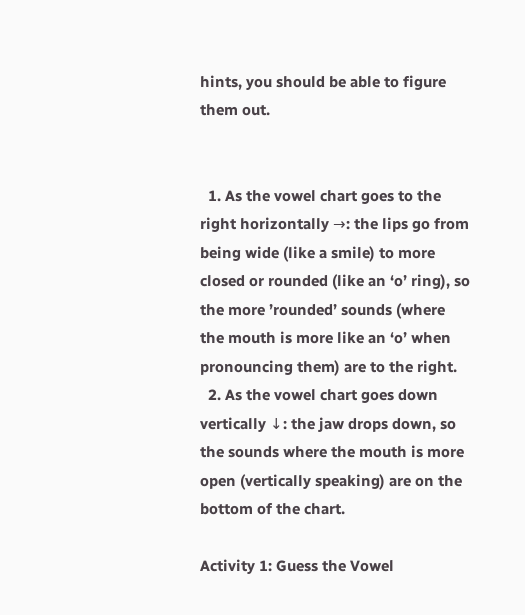hints, you should be able to figure them out.


  1. As the vowel chart goes to the right horizontally →: the lips go from being wide (like a smile) to more closed or rounded (like an ‘o’ ring), so the more ’rounded’ sounds (where the mouth is more like an ‘o’ when pronouncing them) are to the right.
  2. As the vowel chart goes down vertically ↓: the jaw drops down, so the sounds where the mouth is more open (vertically speaking) are on the bottom of the chart.

Activity 1: Guess the Vowel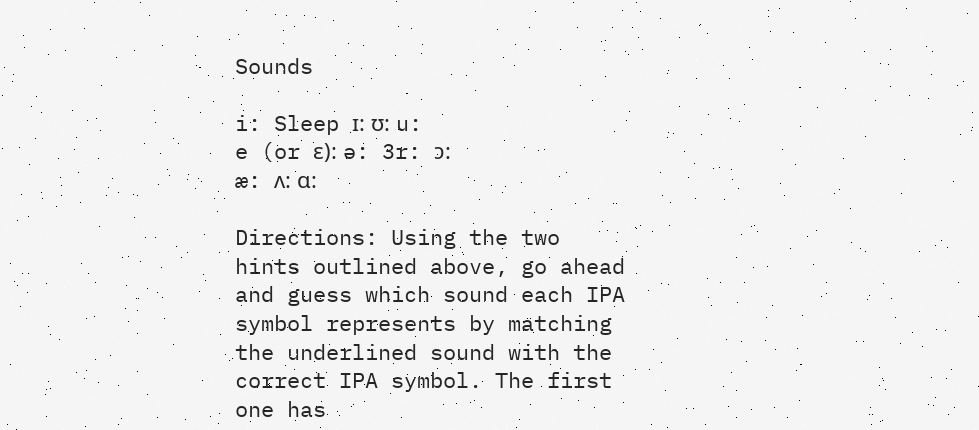Sounds

i: Sleep ɪ: ʊ: u:
e (or ɛ): ə: 3r: ɔ:
æ: ʌ: ɑ:

Directions: Using the two hints outlined above, go ahead and guess which sound each IPA symbol represents by matching the underlined sound with the correct IPA symbol. The first one has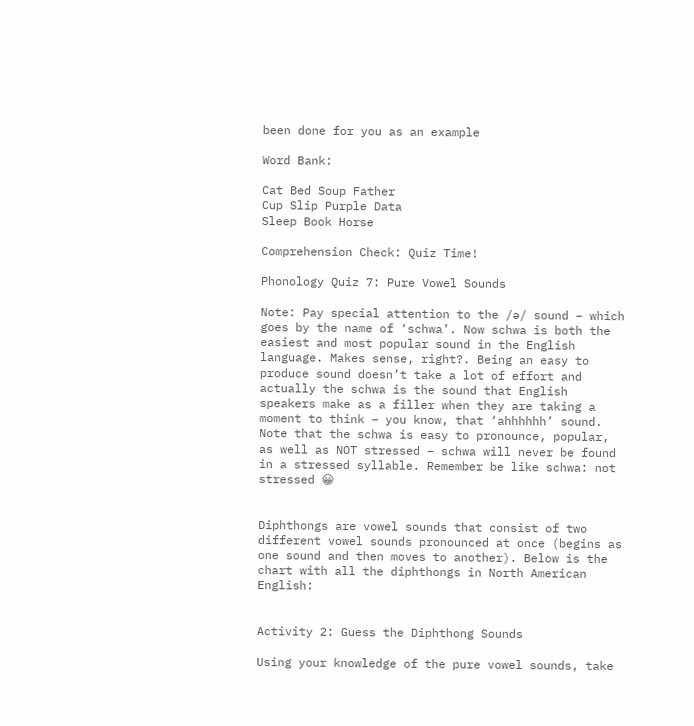been done for you as an example

Word Bank:

Cat Bed Soup Father
Cup Slip Purple Data
Sleep Book Horse

Comprehension Check: Quiz Time!

Phonology Quiz 7: Pure Vowel Sounds

Note: Pay special attention to the /ə/ sound – which goes by the name of ‘schwa’. Now schwa is both the easiest and most popular sound in the English language. Makes sense, right?. Being an easy to produce sound doesn’t take a lot of effort and actually the schwa is the sound that English speakers make as a filler when they are taking a moment to think – you know, that ‘ahhhhhh’ sound. Note that the schwa is easy to pronounce, popular, as well as NOT stressed – schwa will never be found in a stressed syllable. Remember be like schwa: not stressed 😀


Diphthongs are vowel sounds that consist of two different vowel sounds pronounced at once (begins as one sound and then moves to another). Below is the chart with all the diphthongs in North American English:


Activity 2: Guess the Diphthong Sounds

Using your knowledge of the pure vowel sounds, take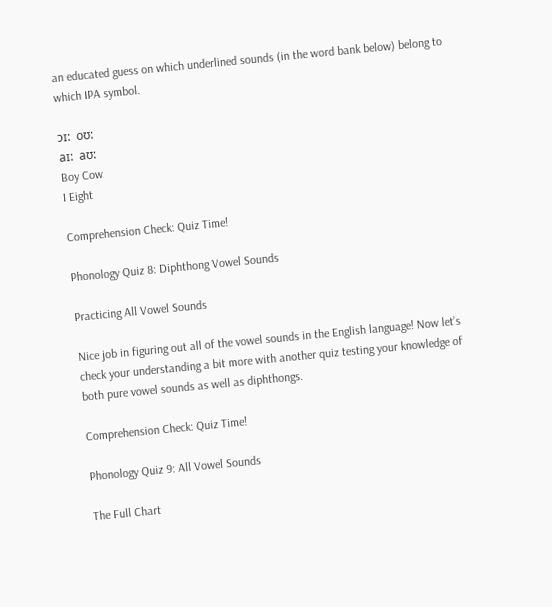an educated guess on which underlined sounds (in the word bank below) belong to which IPA symbol.

ɔɪ:  oʊ:
aɪ:  aʊ:
Boy Cow
I Eight

Comprehension Check: Quiz Time!

Phonology Quiz 8: Diphthong Vowel Sounds

Practicing All Vowel Sounds

Nice job in figuring out all of the vowel sounds in the English language! Now let’s check your understanding a bit more with another quiz testing your knowledge of both pure vowel sounds as well as diphthongs.

Comprehension Check: Quiz Time!

Phonology Quiz 9: All Vowel Sounds

The Full Chart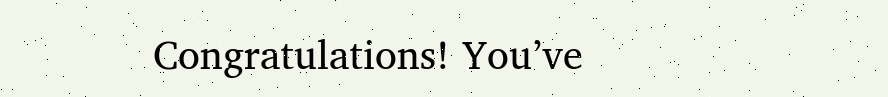Congratulations! You’ve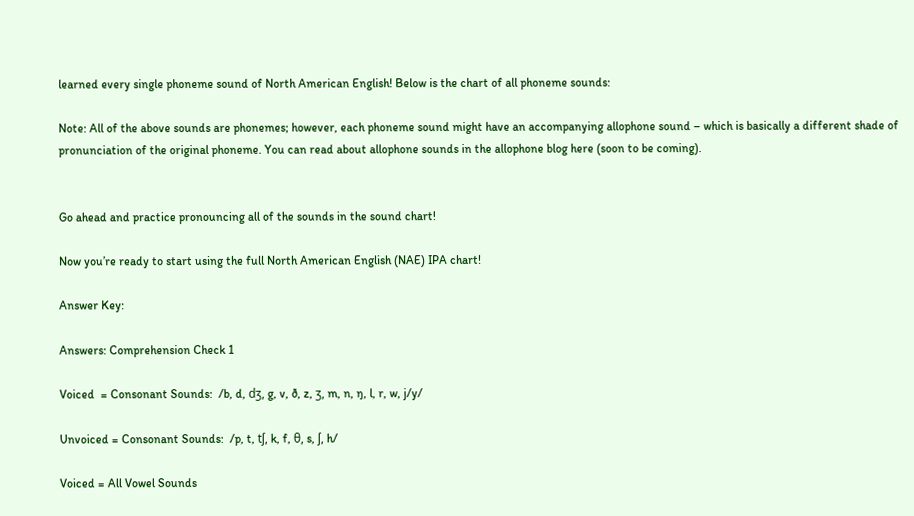learned every single phoneme sound of North American English! Below is the chart of all phoneme sounds:

Note: All of the above sounds are phonemes; however, each phoneme sound might have an accompanying allophone sound – which is basically a different shade of pronunciation of the original phoneme. You can read about allophone sounds in the allophone blog here (soon to be coming).


Go ahead and practice pronouncing all of the sounds in the sound chart!

Now you’re ready to start using the full North American English (NAE) IPA chart!

Answer Key:

Answers: Comprehension Check 1

Voiced  = Consonant Sounds:  /b, d, dʒ, g, v, ð, z, ʒ, m, n, ŋ, l, r, w, j/y/

Unvoiced = Consonant Sounds:  /p, t, tʃ, k, f, θ, s, ʃ, h/

Voiced = All Vowel Sounds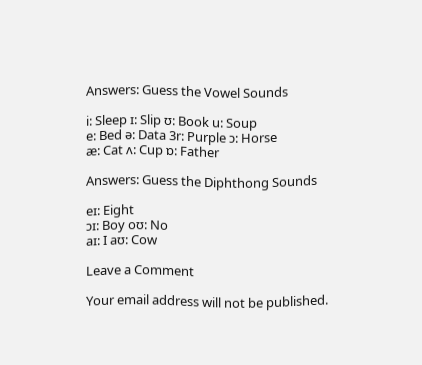Answers: Guess the Vowel Sounds

i: Sleep ɪ: Slip ʊ: Book u: Soup
e: Bed ə: Data 3r: Purple ɔ: Horse
æ: Cat ʌ: Cup ɒ: Father

Answers: Guess the Diphthong Sounds

eɪ: Eight
ɔɪ: Boy oʊ: No
aɪ: I aʊ: Cow

Leave a Comment

Your email address will not be published.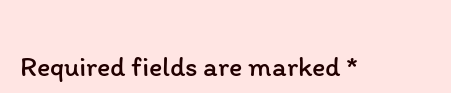Required fields are marked *